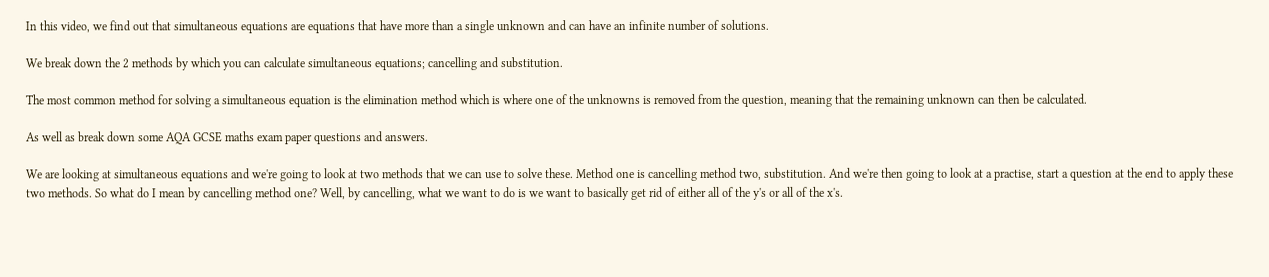In this video, we find out that simultaneous equations are equations that have more than a single unknown and can have an infinite number of solutions.

We break down the 2 methods by which you can calculate simultaneous equations; cancelling and substitution.

The most common method for solving a simultaneous equation is the elimination method which is where one of the unknowns is removed from the question, meaning that the remaining unknown can then be calculated.

As well as break down some AQA GCSE maths exam paper questions and answers.

We are looking at simultaneous equations and we're going to look at two methods that we can use to solve these. Method one is cancelling method two, substitution. And we're then going to look at a practise, start a question at the end to apply these two methods. So what do I mean by cancelling method one? Well, by cancelling, what we want to do is we want to basically get rid of either all of the y's or all of the x's.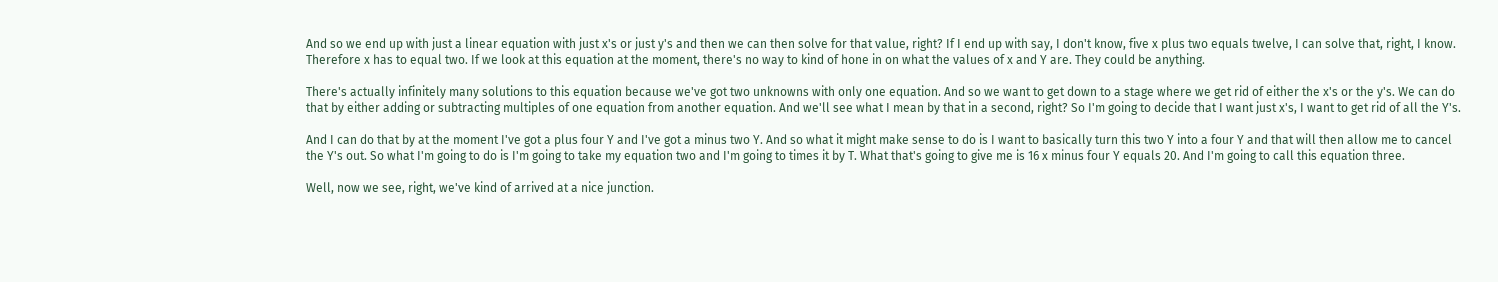And so we end up with just a linear equation with just x's or just y's and then we can then solve for that value, right? If I end up with say, I don't know, five x plus two equals twelve, I can solve that, right, I know. Therefore x has to equal two. If we look at this equation at the moment, there's no way to kind of hone in on what the values of x and Y are. They could be anything.

There's actually infinitely many solutions to this equation because we've got two unknowns with only one equation. And so we want to get down to a stage where we get rid of either the x's or the y's. We can do that by either adding or subtracting multiples of one equation from another equation. And we'll see what I mean by that in a second, right? So I'm going to decide that I want just x's, I want to get rid of all the Y's.

And I can do that by at the moment I've got a plus four Y and I've got a minus two Y. And so what it might make sense to do is I want to basically turn this two Y into a four Y and that will then allow me to cancel the Y's out. So what I'm going to do is I'm going to take my equation two and I'm going to times it by T. What that's going to give me is 16 x minus four Y equals 20. And I'm going to call this equation three.

Well, now we see, right, we've kind of arrived at a nice junction.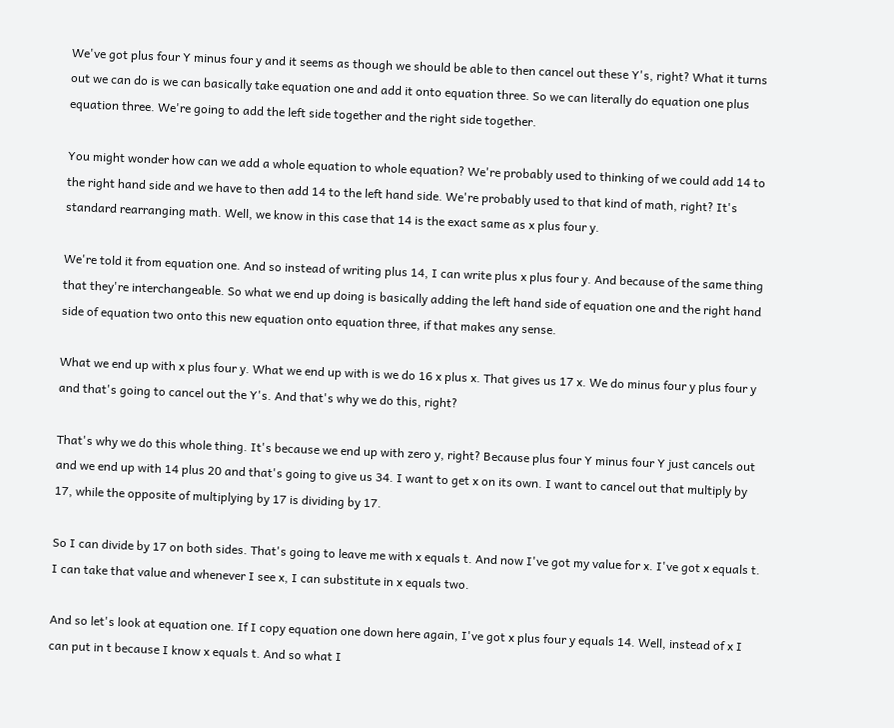We've got plus four Y minus four y and it seems as though we should be able to then cancel out these Y's, right? What it turns out we can do is we can basically take equation one and add it onto equation three. So we can literally do equation one plus equation three. We're going to add the left side together and the right side together.

You might wonder how can we add a whole equation to whole equation? We're probably used to thinking of we could add 14 to the right hand side and we have to then add 14 to the left hand side. We're probably used to that kind of math, right? It's standard rearranging math. Well, we know in this case that 14 is the exact same as x plus four y.

We're told it from equation one. And so instead of writing plus 14, I can write plus x plus four y. And because of the same thing that they're interchangeable. So what we end up doing is basically adding the left hand side of equation one and the right hand side of equation two onto this new equation onto equation three, if that makes any sense.

What we end up with x plus four y. What we end up with is we do 16 x plus x. That gives us 17 x. We do minus four y plus four y and that's going to cancel out the Y's. And that's why we do this, right?

That's why we do this whole thing. It's because we end up with zero y, right? Because plus four Y minus four Y just cancels out and we end up with 14 plus 20 and that's going to give us 34. I want to get x on its own. I want to cancel out that multiply by 17, while the opposite of multiplying by 17 is dividing by 17.

So I can divide by 17 on both sides. That's going to leave me with x equals t. And now I've got my value for x. I've got x equals t. I can take that value and whenever I see x, I can substitute in x equals two.

And so let's look at equation one. If I copy equation one down here again, I've got x plus four y equals 14. Well, instead of x I can put in t because I know x equals t. And so what I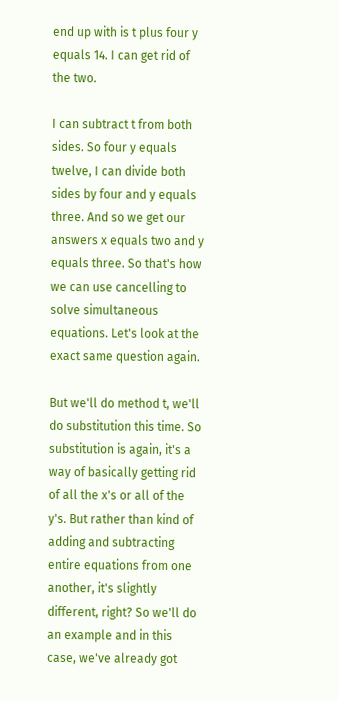end up with is t plus four y equals 14. I can get rid of the two.

I can subtract t from both sides. So four y equals twelve, I can divide both sides by four and y equals three. And so we get our answers x equals two and y equals three. So that's how we can use cancelling to solve simultaneous equations. Let's look at the exact same question again.

But we'll do method t, we'll do substitution this time. So substitution is again, it's a way of basically getting rid of all the x's or all of the y's. But rather than kind of adding and subtracting entire equations from one another, it's slightly different, right? So we'll do an example and in this case, we've already got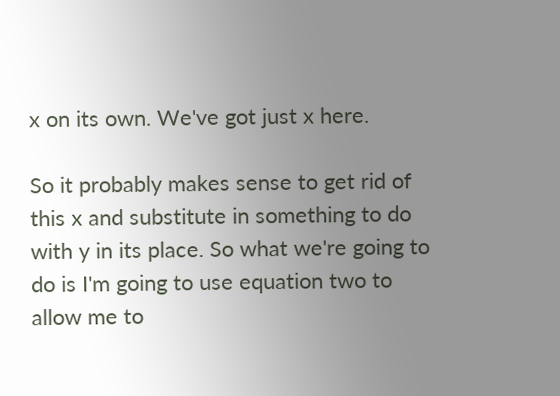x on its own. We've got just x here.

So it probably makes sense to get rid of this x and substitute in something to do with y in its place. So what we're going to do is I'm going to use equation two to allow me to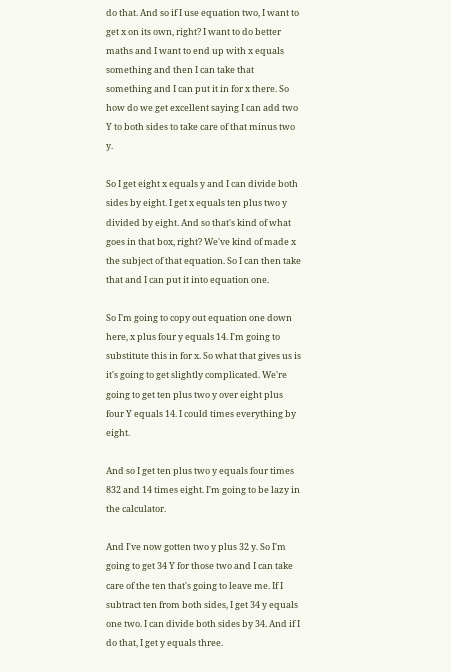do that. And so if I use equation two, I want to get x on its own, right? I want to do better maths and I want to end up with x equals something and then I can take that something and I can put it in for x there. So how do we get excellent saying I can add two Y to both sides to take care of that minus two y.

So I get eight x equals y and I can divide both sides by eight. I get x equals ten plus two y divided by eight. And so that's kind of what goes in that box, right? We've kind of made x the subject of that equation. So I can then take that and I can put it into equation one.

So I'm going to copy out equation one down here, x plus four y equals 14. I'm going to substitute this in for x. So what that gives us is it's going to get slightly complicated. We're going to get ten plus two y over eight plus four Y equals 14. I could times everything by eight.

And so I get ten plus two y equals four times 832 and 14 times eight. I'm going to be lazy in the calculator.

And I've now gotten two y plus 32 y. So I'm going to get 34 Y for those two and I can take care of the ten that's going to leave me. If I subtract ten from both sides, I get 34 y equals one two. I can divide both sides by 34. And if I do that, I get y equals three.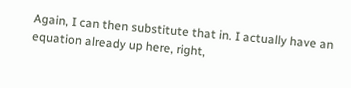Again, I can then substitute that in. I actually have an equation already up here, right,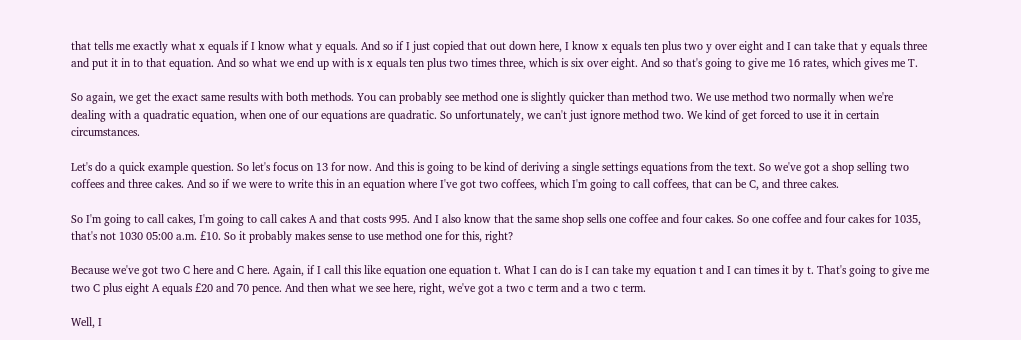that tells me exactly what x equals if I know what y equals. And so if I just copied that out down here, I know x equals ten plus two y over eight and I can take that y equals three and put it in to that equation. And so what we end up with is x equals ten plus two times three, which is six over eight. And so that's going to give me 16 rates, which gives me T.

So again, we get the exact same results with both methods. You can probably see method one is slightly quicker than method two. We use method two normally when we're dealing with a quadratic equation, when one of our equations are quadratic. So unfortunately, we can't just ignore method two. We kind of get forced to use it in certain circumstances.

Let's do a quick example question. So let's focus on 13 for now. And this is going to be kind of deriving a single settings equations from the text. So we've got a shop selling two coffees and three cakes. And so if we were to write this in an equation where I've got two coffees, which I'm going to call coffees, that can be C, and three cakes.

So I'm going to call cakes, I'm going to call cakes A and that costs 995. And I also know that the same shop sells one coffee and four cakes. So one coffee and four cakes for 1035, that's not 1030 05:00 a.m. £10. So it probably makes sense to use method one for this, right?

Because we've got two C here and C here. Again, if I call this like equation one equation t. What I can do is I can take my equation t and I can times it by t. That's going to give me two C plus eight A equals £20 and 70 pence. And then what we see here, right, we've got a two c term and a two c term.

Well, I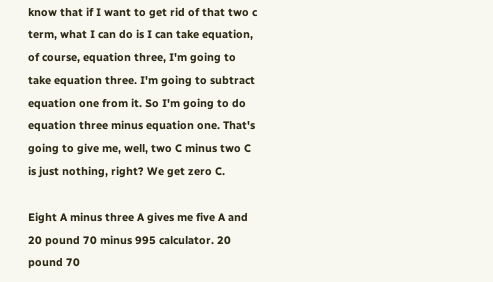know that if I want to get rid of that two c term, what I can do is I can take equation, of course, equation three, I'm going to take equation three. I'm going to subtract equation one from it. So I'm going to do equation three minus equation one. That's going to give me, well, two C minus two C is just nothing, right? We get zero C.

Eight A minus three A gives me five A and 20 pound 70 minus 995 calculator. 20 pound 70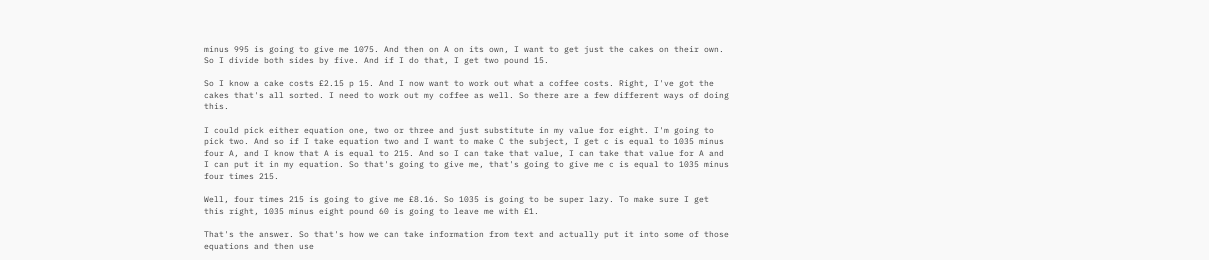minus 995 is going to give me 1075. And then on A on its own, I want to get just the cakes on their own. So I divide both sides by five. And if I do that, I get two pound 15.

So I know a cake costs £2.15 p 15. And I now want to work out what a coffee costs. Right, I've got the cakes that's all sorted. I need to work out my coffee as well. So there are a few different ways of doing this.

I could pick either equation one, two or three and just substitute in my value for eight. I'm going to pick two. And so if I take equation two and I want to make C the subject, I get c is equal to 1035 minus four A, and I know that A is equal to 215. And so I can take that value, I can take that value for A and I can put it in my equation. So that's going to give me, that's going to give me c is equal to 1035 minus four times 215.

Well, four times 215 is going to give me £8.16. So 1035 is going to be super lazy. To make sure I get this right, 1035 minus eight pound 60 is going to leave me with £1.

That's the answer. So that's how we can take information from text and actually put it into some of those equations and then use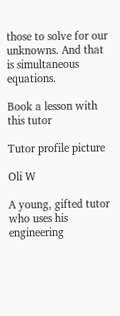those to solve for our unknowns. And that is simultaneous equations.

Book a lesson with this tutor

Tutor profile picture

Oli W

A young, gifted tutor who uses his engineering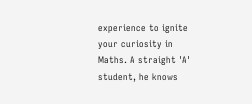experience to ignite your curiosity in Maths. A straight 'A' student, he knows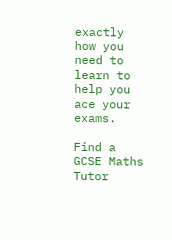exactly how you need to learn to help you ace your exams.

Find a GCSE Maths Tutor